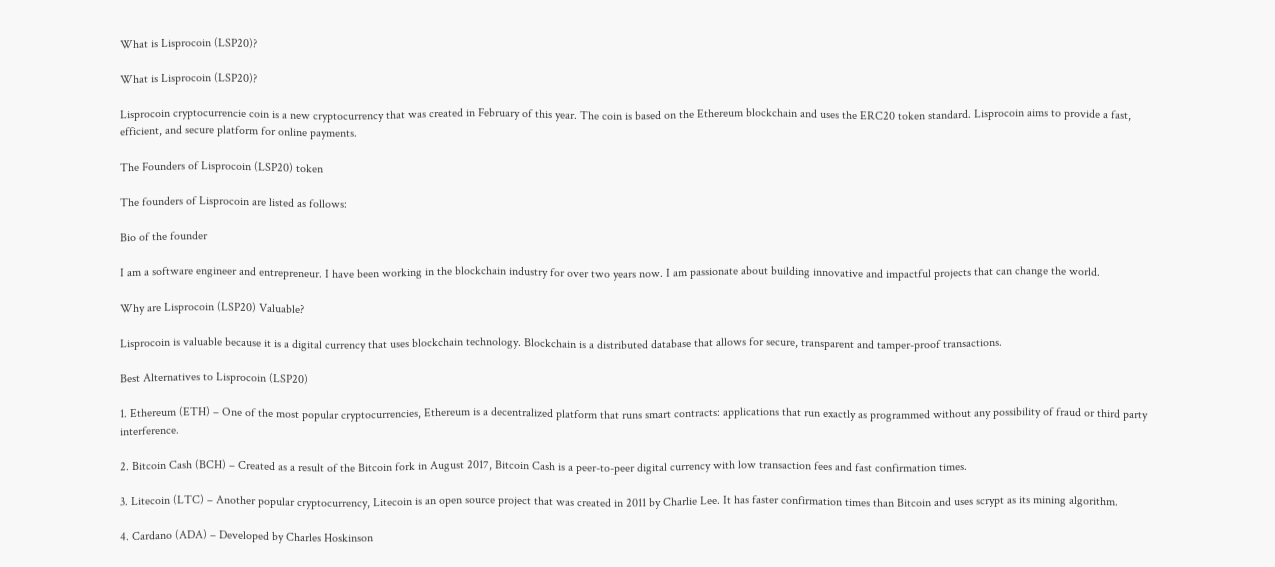What is Lisprocoin (LSP20)?

What is Lisprocoin (LSP20)?

Lisprocoin cryptocurrencie coin is a new cryptocurrency that was created in February of this year. The coin is based on the Ethereum blockchain and uses the ERC20 token standard. Lisprocoin aims to provide a fast, efficient, and secure platform for online payments.

The Founders of Lisprocoin (LSP20) token

The founders of Lisprocoin are listed as follows:

Bio of the founder

I am a software engineer and entrepreneur. I have been working in the blockchain industry for over two years now. I am passionate about building innovative and impactful projects that can change the world.

Why are Lisprocoin (LSP20) Valuable?

Lisprocoin is valuable because it is a digital currency that uses blockchain technology. Blockchain is a distributed database that allows for secure, transparent and tamper-proof transactions.

Best Alternatives to Lisprocoin (LSP20)

1. Ethereum (ETH) – One of the most popular cryptocurrencies, Ethereum is a decentralized platform that runs smart contracts: applications that run exactly as programmed without any possibility of fraud or third party interference.

2. Bitcoin Cash (BCH) – Created as a result of the Bitcoin fork in August 2017, Bitcoin Cash is a peer-to-peer digital currency with low transaction fees and fast confirmation times.

3. Litecoin (LTC) – Another popular cryptocurrency, Litecoin is an open source project that was created in 2011 by Charlie Lee. It has faster confirmation times than Bitcoin and uses scrypt as its mining algorithm.

4. Cardano (ADA) – Developed by Charles Hoskinson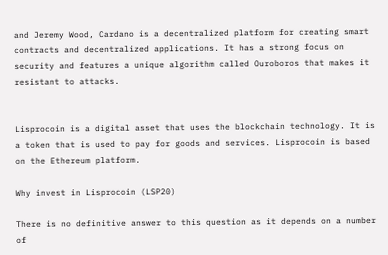and Jeremy Wood, Cardano is a decentralized platform for creating smart contracts and decentralized applications. It has a strong focus on security and features a unique algorithm called Ouroboros that makes it resistant to attacks.


Lisprocoin is a digital asset that uses the blockchain technology. It is a token that is used to pay for goods and services. Lisprocoin is based on the Ethereum platform.

Why invest in Lisprocoin (LSP20)

There is no definitive answer to this question as it depends on a number of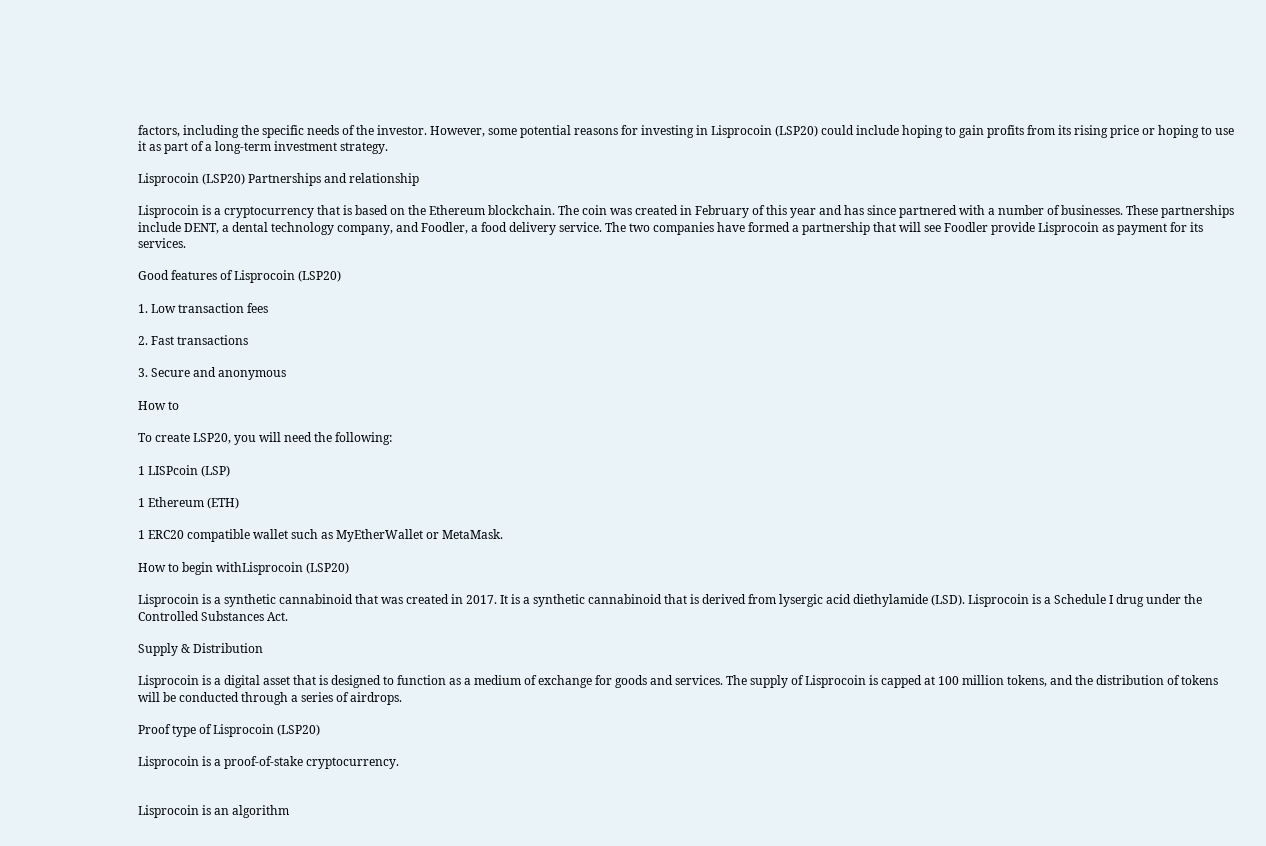factors, including the specific needs of the investor. However, some potential reasons for investing in Lisprocoin (LSP20) could include hoping to gain profits from its rising price or hoping to use it as part of a long-term investment strategy.

Lisprocoin (LSP20) Partnerships and relationship

Lisprocoin is a cryptocurrency that is based on the Ethereum blockchain. The coin was created in February of this year and has since partnered with a number of businesses. These partnerships include DENT, a dental technology company, and Foodler, a food delivery service. The two companies have formed a partnership that will see Foodler provide Lisprocoin as payment for its services.

Good features of Lisprocoin (LSP20)

1. Low transaction fees

2. Fast transactions

3. Secure and anonymous

How to

To create LSP20, you will need the following:

1 LISPcoin (LSP)

1 Ethereum (ETH)

1 ERC20 compatible wallet such as MyEtherWallet or MetaMask.

How to begin withLisprocoin (LSP20)

Lisprocoin is a synthetic cannabinoid that was created in 2017. It is a synthetic cannabinoid that is derived from lysergic acid diethylamide (LSD). Lisprocoin is a Schedule I drug under the Controlled Substances Act.

Supply & Distribution

Lisprocoin is a digital asset that is designed to function as a medium of exchange for goods and services. The supply of Lisprocoin is capped at 100 million tokens, and the distribution of tokens will be conducted through a series of airdrops.

Proof type of Lisprocoin (LSP20)

Lisprocoin is a proof-of-stake cryptocurrency.


Lisprocoin is an algorithm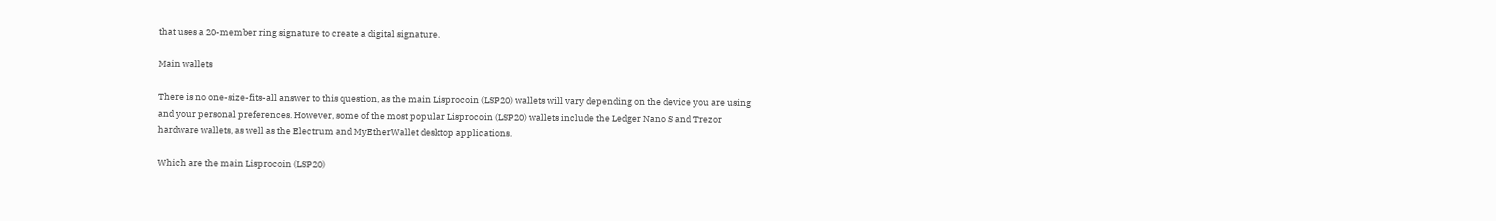that uses a 20-member ring signature to create a digital signature.

Main wallets

There is no one-size-fits-all answer to this question, as the main Lisprocoin (LSP20) wallets will vary depending on the device you are using and your personal preferences. However, some of the most popular Lisprocoin (LSP20) wallets include the Ledger Nano S and Trezor hardware wallets, as well as the Electrum and MyEtherWallet desktop applications.

Which are the main Lisprocoin (LSP20)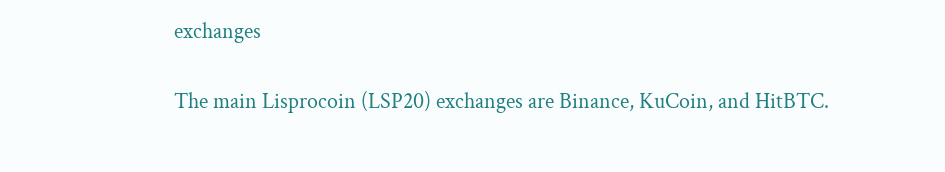exchanges

The main Lisprocoin (LSP20) exchanges are Binance, KuCoin, and HitBTC.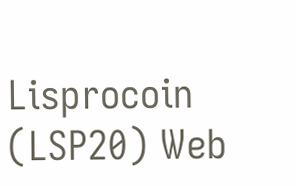Lisprocoin (LSP20) Web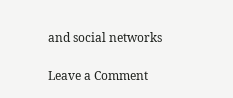and social networks

Leave a Comment